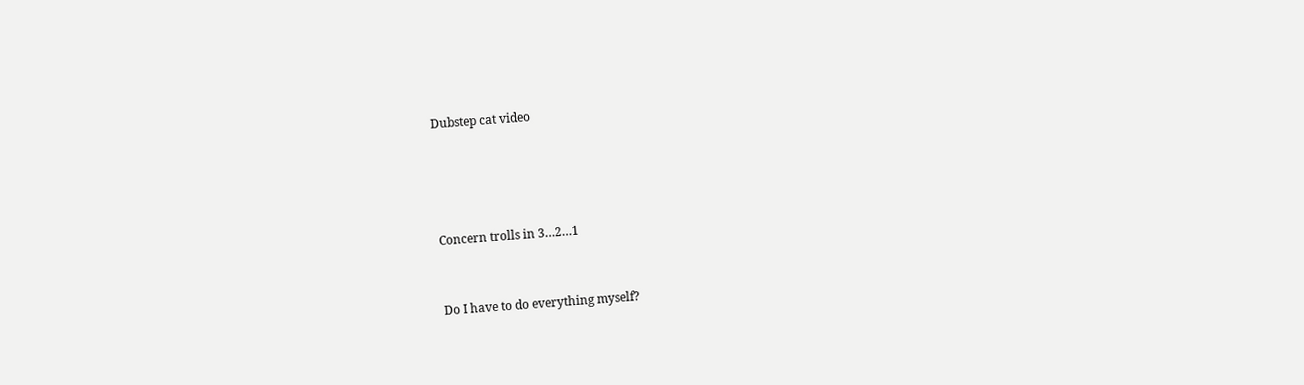Dubstep cat video




Concern trolls in 3…2…1


Do I have to do everything myself?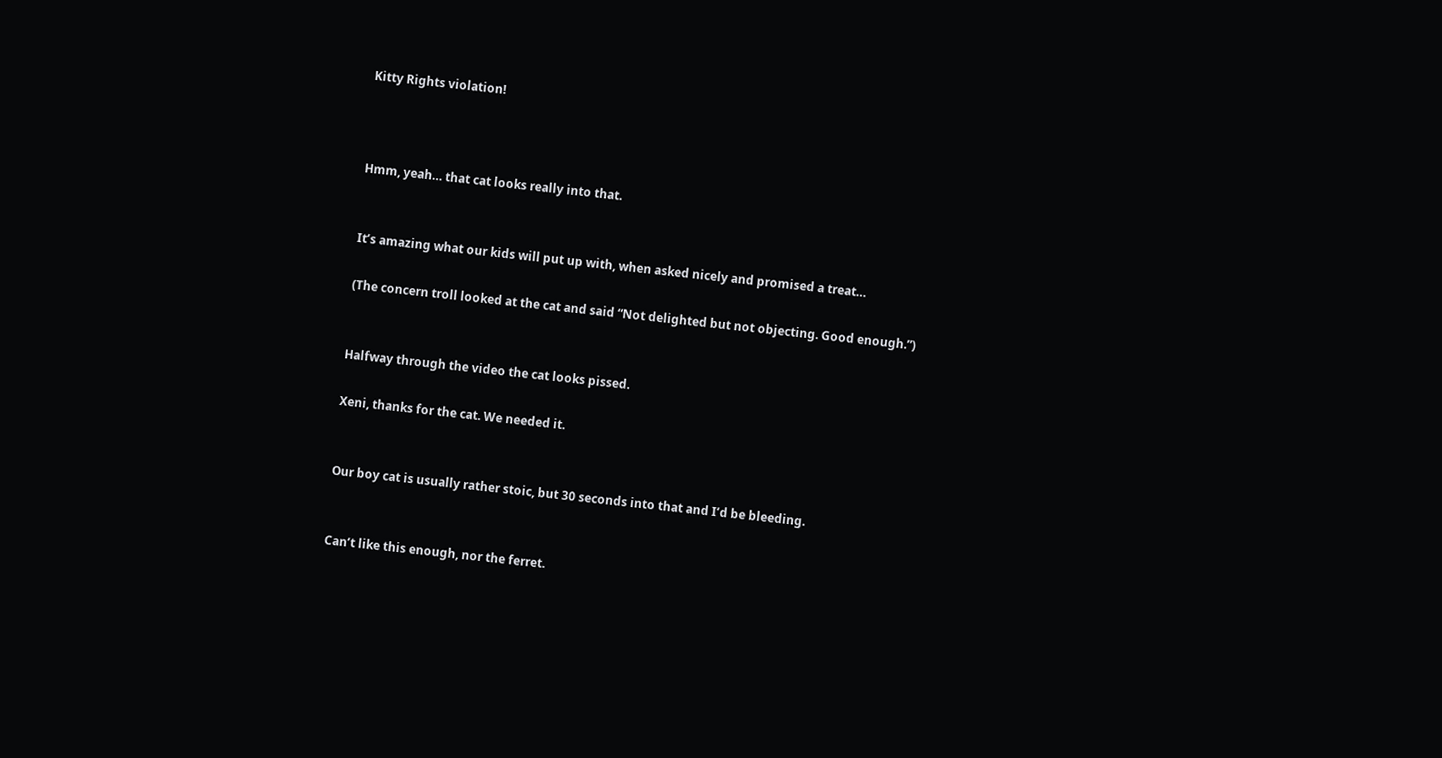Kitty Rights violation!



Hmm, yeah… that cat looks really into that.


It’s amazing what our kids will put up with, when asked nicely and promised a treat…

(The concern troll looked at the cat and said “Not delighted but not objecting. Good enough.”)


Halfway through the video the cat looks pissed.

Xeni, thanks for the cat. We needed it.


Our boy cat is usually rather stoic, but 30 seconds into that and I’d be bleeding.


Can’t like this enough, nor the ferret.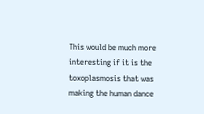This would be much more interesting if it is the toxoplasmosis that was making the human dance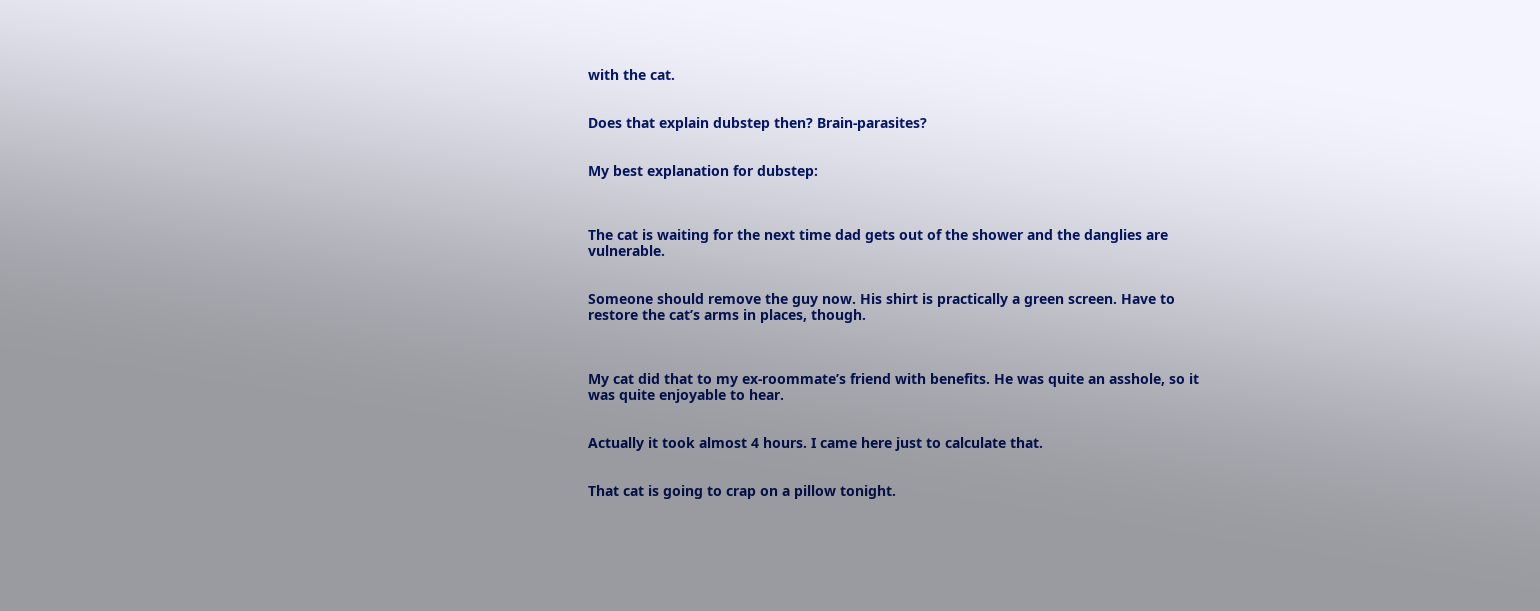with the cat.


Does that explain dubstep then? Brain-parasites?


My best explanation for dubstep:



The cat is waiting for the next time dad gets out of the shower and the danglies are vulnerable.


Someone should remove the guy now. His shirt is practically a green screen. Have to restore the cat’s arms in places, though.



My cat did that to my ex-roommate’s friend with benefits. He was quite an asshole, so it was quite enjoyable to hear.


Actually it took almost 4 hours. I came here just to calculate that.


That cat is going to crap on a pillow tonight.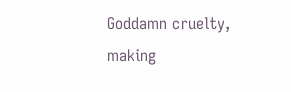Goddamn cruelty, making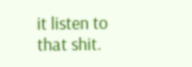it listen to that shit.